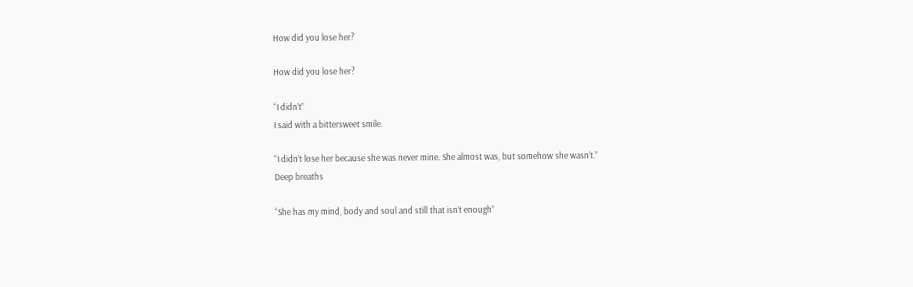How did you lose her?

How did you lose her?

“I didn’t”
I said with a bittersweet smile.

“I didn’t lose her because she was never mine. She almost was, but somehow she wasn’t.”
Deep breaths

“She has my mind, body and soul and still that isn’t enough”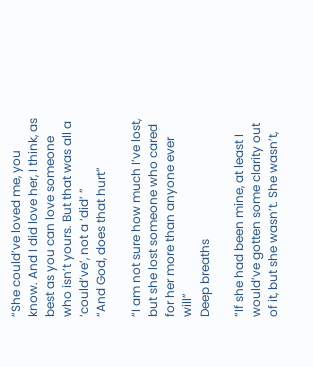“She could’ve loved me, you know. And I did love her, I think, as best as you can love someone who isn’t yours. But that was all a ‘could’ve’, not a ‘did’ ”
“And God, does that hurt”

“I am not sure how much I’ve lost, but she lost someone who cared for her more than anyone ever will”
Deep breaths

“If she had been mine, at least I would’ve gotten some clarity out of it, but she wasn’t. She wasn’t,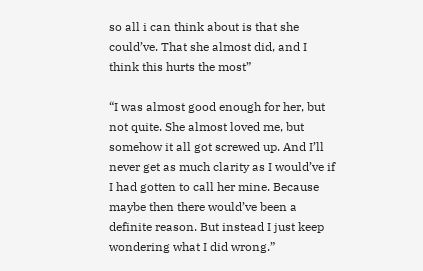so all i can think about is that she could’ve. That she almost did, and I think this hurts the most”

“I was almost good enough for her, but not quite. She almost loved me, but somehow it all got screwed up. And I’ll never get as much clarity as I would’ve if I had gotten to call her mine. Because maybe then there would’ve been a definite reason. But instead I just keep wondering what I did wrong.”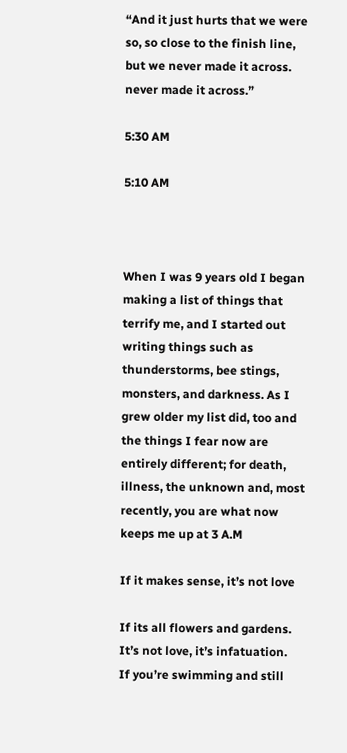“And it just hurts that we were so, so close to the finish line, but we never made it across.
never made it across.”

5:30 AM

5:10 AM



When I was 9 years old I began making a list of things that terrify me, and I started out writing things such as thunderstorms, bee stings, monsters, and darkness. As I grew older my list did, too and the things I fear now are entirely different; for death, illness, the unknown and, most recently, you are what now keeps me up at 3 A.M

If it makes sense, it’s not love

If its all flowers and gardens.
It’s not love, it’s infatuation.
If you’re swimming and still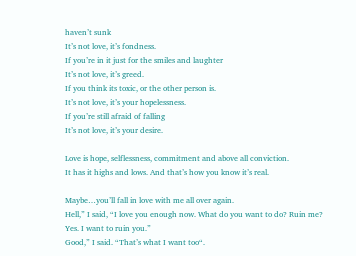haven’t sunk
It’s not love, it’s fondness.
If you’re in it just for the smiles and laughter
It’s not love, it’s greed.
If you think its toxic, or the other person is.
It’s not love, it’s your hopelessness.
If you’re still afraid of falling
It’s not love, it’s your desire.

Love is hope, selflessness, commitment and above all conviction.
It has it highs and lows. And that’s how you know it’s real.

Maybe…you’ll fall in love with me all over again.
Hell,” I said, “I love you enough now. What do you want to do? Ruin me?
Yes. I want to ruin you.”
Good,” I said. “That’s what I want too“.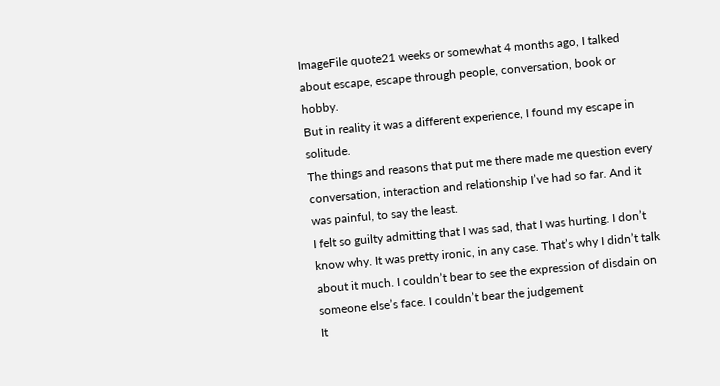ImageFile quote21 weeks or somewhat 4 months ago, I talked about escape, escape through people, conversation, book or hobby.
But in reality it was a different experience, I found my escape in solitude.
The things and reasons that put me there made me question every conversation, interaction and relationship I’ve had so far. And it was painful, to say the least.
I felt so guilty admitting that I was sad, that I was hurting. I don’t know why. It was pretty ironic, in any case. That’s why I didn’t talk about it much. I couldn’t bear to see the expression of disdain on someone else’s face. I couldn’t bear the judgement
It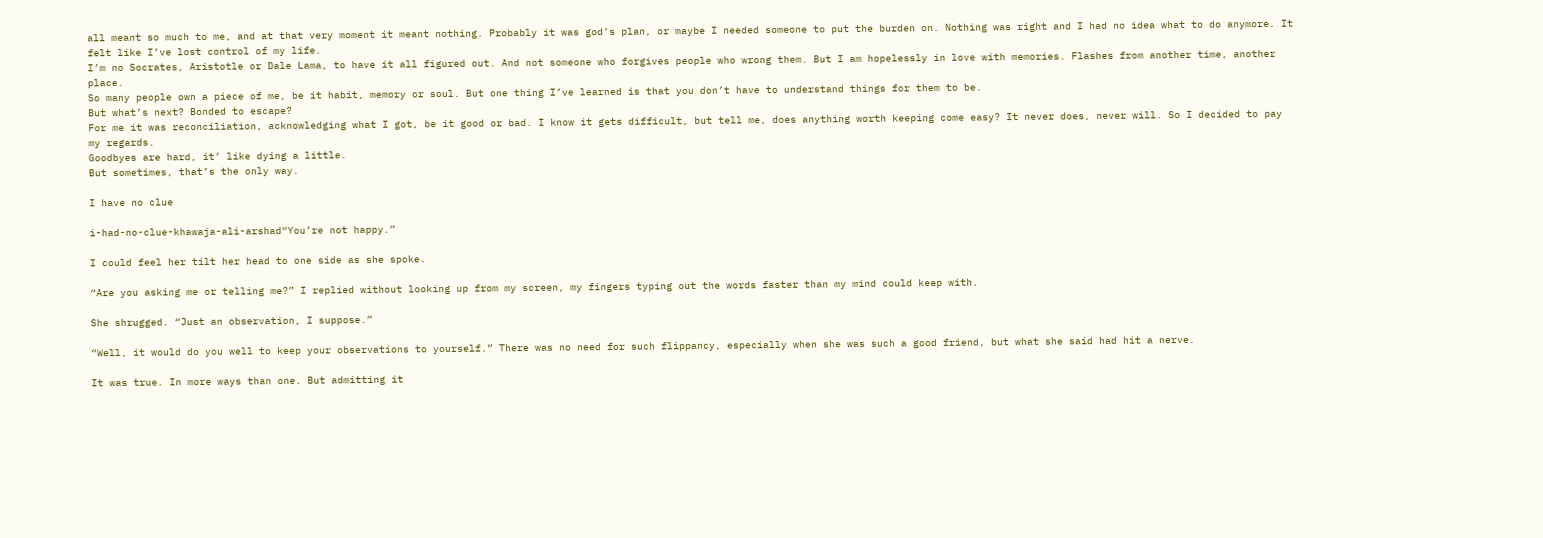all meant so much to me, and at that very moment it meant nothing. Probably it was god’s plan, or maybe I needed someone to put the burden on. Nothing was right and I had no idea what to do anymore. It felt like I’ve lost control of my life.
I’m no Socrates, Aristotle or Dale Lama, to have it all figured out. And not someone who forgives people who wrong them. But I am hopelessly in love with memories. Flashes from another time, another place.
So many people own a piece of me, be it habit, memory or soul. But one thing I’ve learned is that you don’t have to understand things for them to be.
But what’s next? Bonded to escape?
For me it was reconciliation, acknowledging what I got, be it good or bad. I know it gets difficult, but tell me, does anything worth keeping come easy? It never does, never will. So I decided to pay my regards.
Goodbyes are hard, it’ like dying a little.
But sometimes, that’s the only way.

I have no clue

i-had-no-clue-khawaja-ali-arshad“You’re not happy.”

I could feel her tilt her head to one side as she spoke.

“Are you asking me or telling me?” I replied without looking up from my screen, my fingers typing out the words faster than my mind could keep with.

She shrugged. “Just an observation, I suppose.”

“Well, it would do you well to keep your observations to yourself.” There was no need for such flippancy, especially when she was such a good friend, but what she said had hit a nerve.

It was true. In more ways than one. But admitting it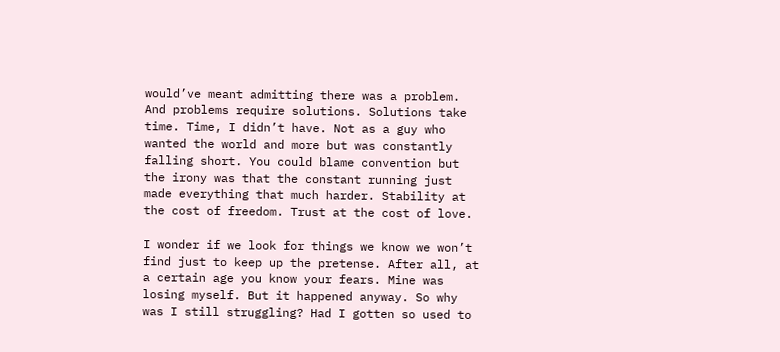would’ve meant admitting there was a problem. And problems require solutions. Solutions take time. Time, I didn’t have. Not as a guy who wanted the world and more but was constantly falling short. You could blame convention but the irony was that the constant running just made everything that much harder. Stability at the cost of freedom. Trust at the cost of love.

I wonder if we look for things we know we won’t find just to keep up the pretense. After all, at a certain age you know your fears. Mine was losing myself. But it happened anyway. So why was I still struggling? Had I gotten so used to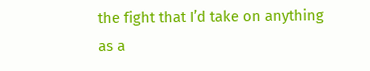the fight that I’d take on anything as a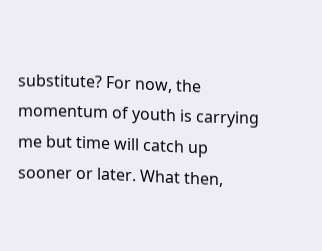substitute? For now, the momentum of youth is carrying me but time will catch up sooner or later. What then,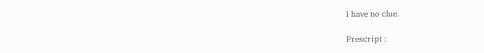I have no clue.

Prescript :